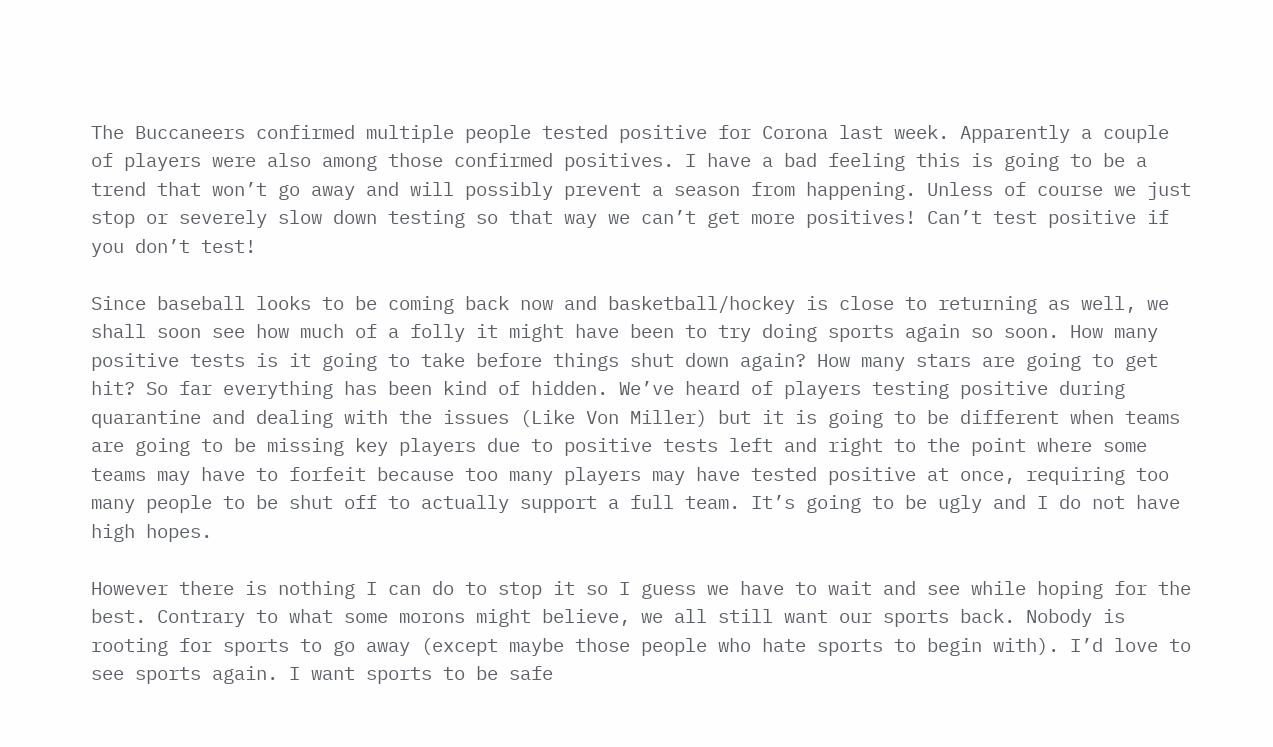The Buccaneers confirmed multiple people tested positive for Corona last week. Apparently a couple of players were also among those confirmed positives. I have a bad feeling this is going to be a trend that won’t go away and will possibly prevent a season from happening. Unless of course we just stop or severely slow down testing so that way we can’t get more positives! Can’t test positive if you don’t test!

Since baseball looks to be coming back now and basketball/hockey is close to returning as well, we shall soon see how much of a folly it might have been to try doing sports again so soon. How many positive tests is it going to take before things shut down again? How many stars are going to get hit? So far everything has been kind of hidden. We’ve heard of players testing positive during quarantine and dealing with the issues (Like Von Miller) but it is going to be different when teams are going to be missing key players due to positive tests left and right to the point where some teams may have to forfeit because too many players may have tested positive at once, requiring too many people to be shut off to actually support a full team. It’s going to be ugly and I do not have high hopes.

However there is nothing I can do to stop it so I guess we have to wait and see while hoping for the best. Contrary to what some morons might believe, we all still want our sports back. Nobody is rooting for sports to go away (except maybe those people who hate sports to begin with). I’d love to see sports again. I want sports to be safe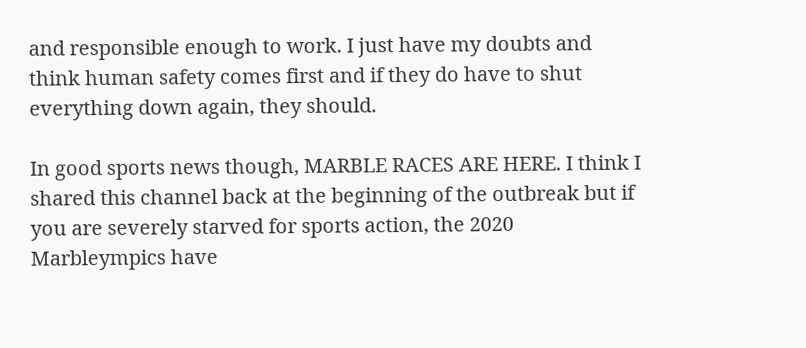and responsible enough to work. I just have my doubts and think human safety comes first and if they do have to shut everything down again, they should.

In good sports news though, MARBLE RACES ARE HERE. I think I shared this channel back at the beginning of the outbreak but if you are severely starved for sports action, the 2020 Marbleympics have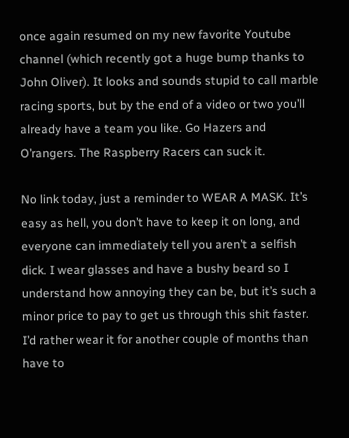once again resumed on my new favorite Youtube channel (which recently got a huge bump thanks to John Oliver). It looks and sounds stupid to call marble racing sports, but by the end of a video or two you’ll already have a team you like. Go Hazers and O’rangers. The Raspberry Racers can suck it.

No link today, just a reminder to WEAR A MASK. It’s easy as hell, you don’t have to keep it on long, and everyone can immediately tell you aren’t a selfish dick. I wear glasses and have a bushy beard so I understand how annoying they can be, but it’s such a minor price to pay to get us through this shit faster. I’d rather wear it for another couple of months than have to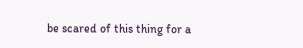be scared of this thing for a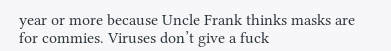year or more because Uncle Frank thinks masks are for commies. Viruses don’t give a fuck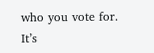who you vote for. It’s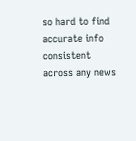so hard to find accurate info consistent across any news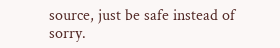source, just be safe instead of sorry.